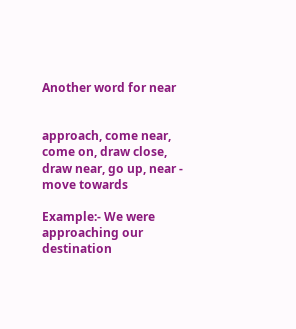Another word for near


approach, come near, come on, draw close, draw near, go up, near - move towards

Example:- We were approaching our destination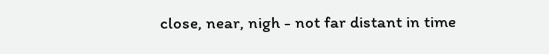close, near, nigh - not far distant in time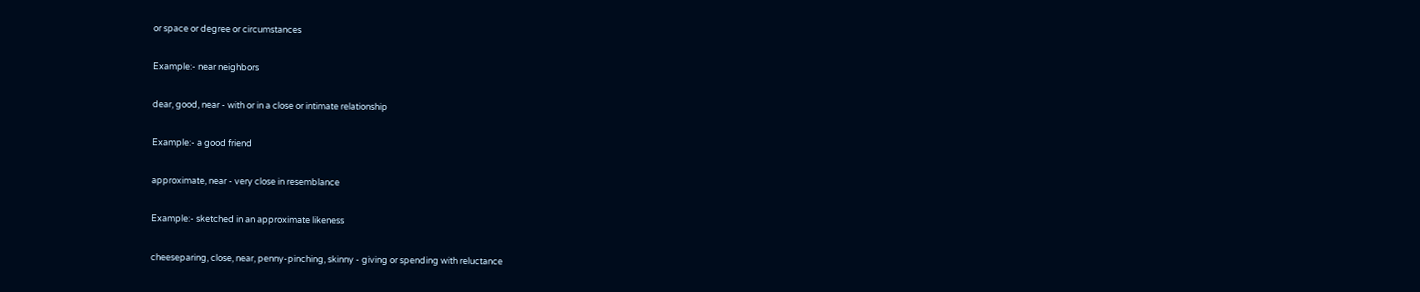or space or degree or circumstances

Example:- near neighbors

dear, good, near - with or in a close or intimate relationship

Example:- a good friend

approximate, near - very close in resemblance

Example:- sketched in an approximate likeness

cheeseparing, close, near, penny-pinching, skinny - giving or spending with reluctance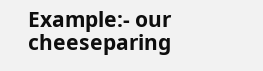Example:- our cheeseparing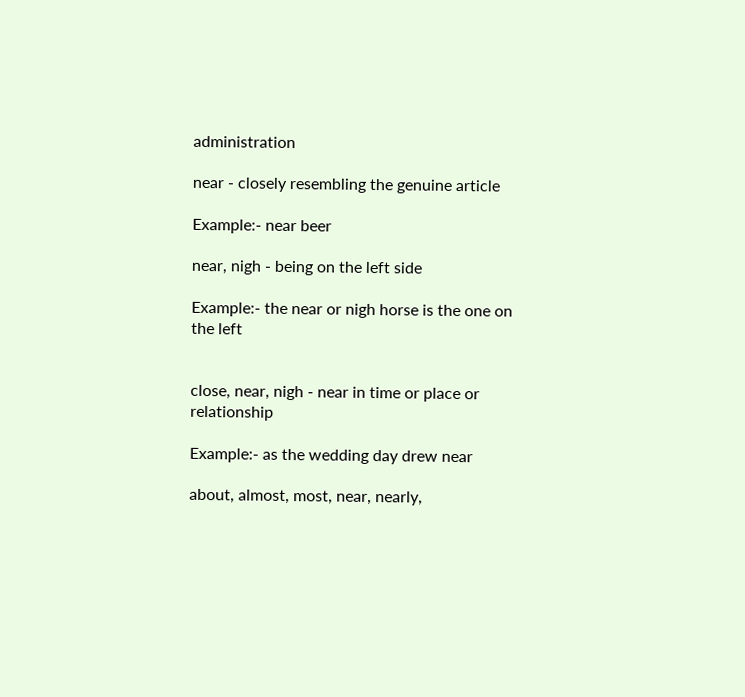administration

near - closely resembling the genuine article

Example:- near beer

near, nigh - being on the left side

Example:- the near or nigh horse is the one on the left


close, near, nigh - near in time or place or relationship

Example:- as the wedding day drew near

about, almost, most, near, nearly,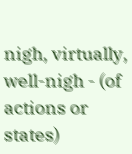nigh, virtually, well-nigh - (of actions or states)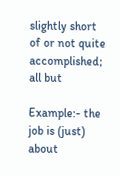slightly short of or not quite accomplished; all but

Example:- the job is (just) about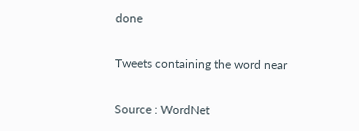done

Tweets containing the word near

Source : WordNet